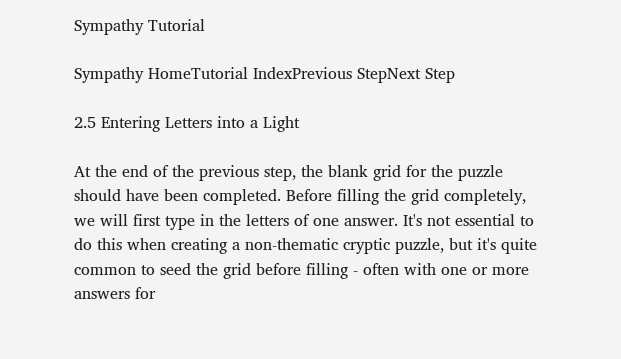Sympathy Tutorial

Sympathy HomeTutorial IndexPrevious StepNext Step

2.5 Entering Letters into a Light

At the end of the previous step, the blank grid for the puzzle should have been completed. Before filling the grid completely, we will first type in the letters of one answer. It's not essential to do this when creating a non-thematic cryptic puzzle, but it's quite common to seed the grid before filling - often with one or more answers for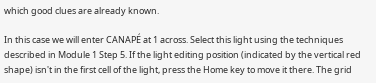which good clues are already known.

In this case we will enter CANAPÉ at 1 across. Select this light using the techniques described in Module 1 Step 5. If the light editing position (indicated by the vertical red shape) isn't in the first cell of the light, press the Home key to move it there. The grid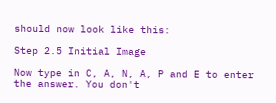should now look like this:

Step 2.5 Initial Image

Now type in C, A, N, A, P and E to enter the answer. You don't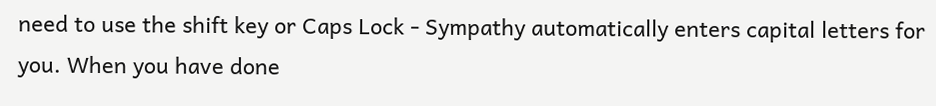need to use the shift key or Caps Lock - Sympathy automatically enters capital letters for you. When you have done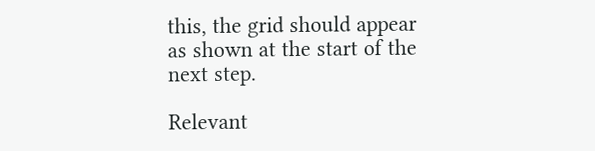this, the grid should appear as shown at the start of the next step.

Relevant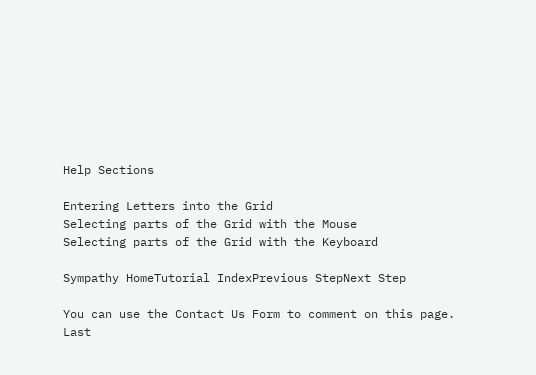Help Sections

Entering Letters into the Grid
Selecting parts of the Grid with the Mouse
Selecting parts of the Grid with the Keyboard

Sympathy HomeTutorial IndexPrevious StepNext Step

You can use the Contact Us Form to comment on this page.
Last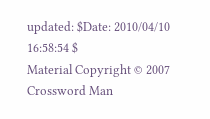updated: $Date: 2010/04/10 16:58:54 $
Material Copyright © 2007 Crossword Man